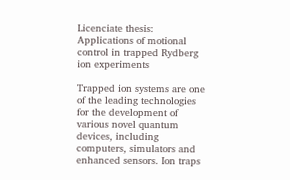Licenciate thesis: Applications of motional control in trapped Rydberg ion experiments

Trapped ion systems are one of the leading technologies for the development of various novel quantum devices, including computers, simulators and enhanced sensors. Ion traps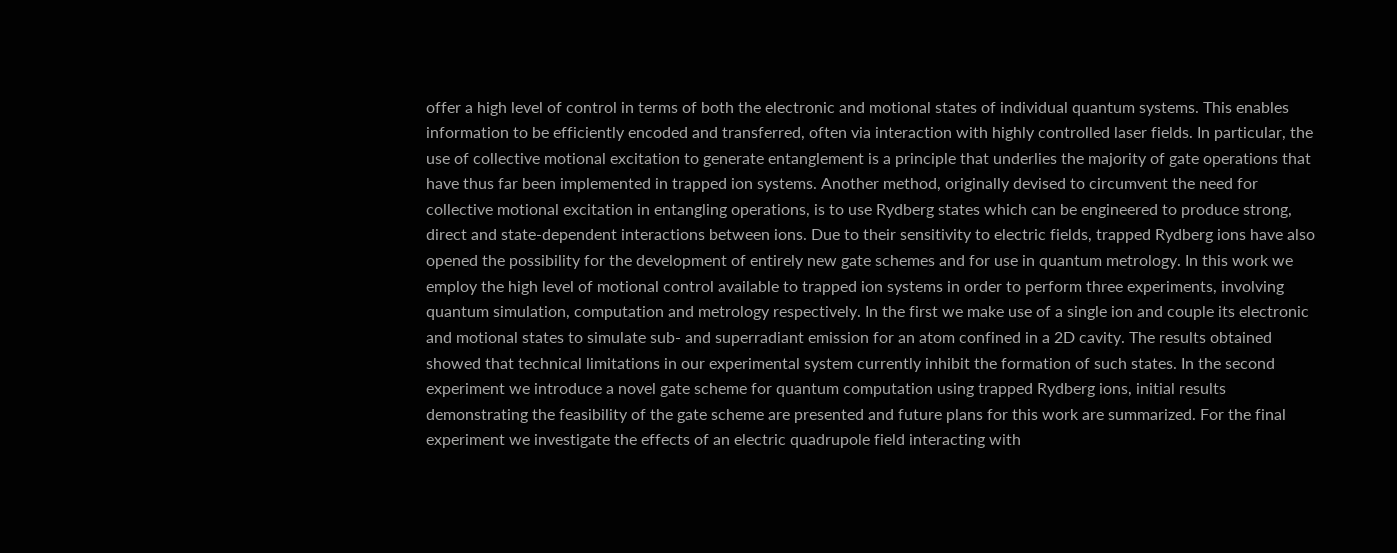offer a high level of control in terms of both the electronic and motional states of individual quantum systems. This enables information to be efficiently encoded and transferred, often via interaction with highly controlled laser fields. In particular, the use of collective motional excitation to generate entanglement is a principle that underlies the majority of gate operations that have thus far been implemented in trapped ion systems. Another method, originally devised to circumvent the need for collective motional excitation in entangling operations, is to use Rydberg states which can be engineered to produce strong, direct and state-dependent interactions between ions. Due to their sensitivity to electric fields, trapped Rydberg ions have also opened the possibility for the development of entirely new gate schemes and for use in quantum metrology. In this work we employ the high level of motional control available to trapped ion systems in order to perform three experiments, involving quantum simulation, computation and metrology respectively. In the first we make use of a single ion and couple its electronic and motional states to simulate sub- and superradiant emission for an atom confined in a 2D cavity. The results obtained showed that technical limitations in our experimental system currently inhibit the formation of such states. In the second experiment we introduce a novel gate scheme for quantum computation using trapped Rydberg ions, initial results demonstrating the feasibility of the gate scheme are presented and future plans for this work are summarized. For the final experiment we investigate the effects of an electric quadrupole field interacting with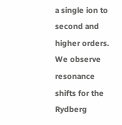a single ion to second and higher orders. We observe resonance shifts for the Rydberg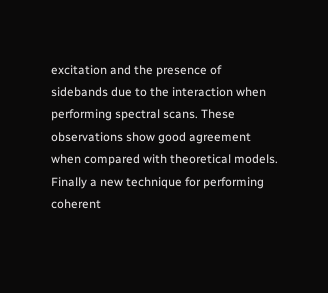excitation and the presence of sidebands due to the interaction when performing spectral scans. These observations show good agreement when compared with theoretical models. Finally a new technique for performing coherent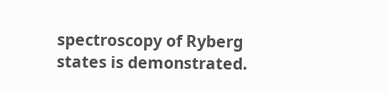spectroscopy of Ryberg states is demonstrated.